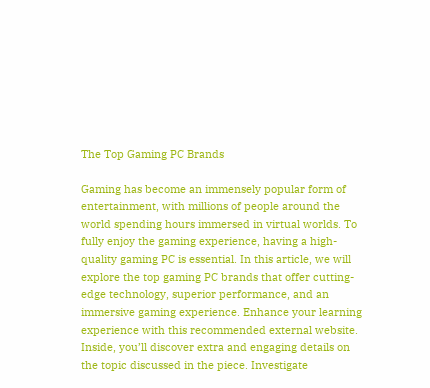The Top Gaming PC Brands

Gaming has become an immensely popular form of entertainment, with millions of people around the world spending hours immersed in virtual worlds. To fully enjoy the gaming experience, having a high-quality gaming PC is essential. In this article, we will explore the top gaming PC brands that offer cutting-edge technology, superior performance, and an immersive gaming experience. Enhance your learning experience with this recommended external website. Inside, you’ll discover extra and engaging details on the topic discussed in the piece. Investigate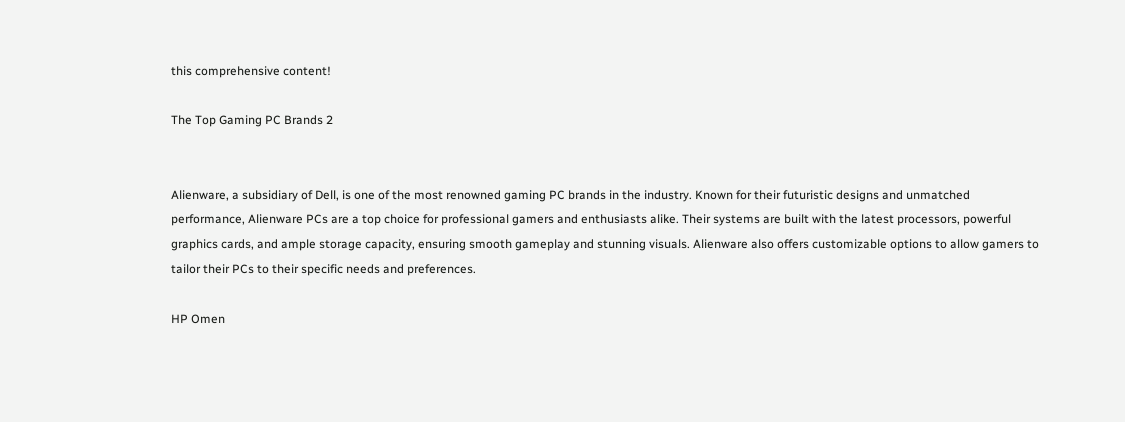this comprehensive content!

The Top Gaming PC Brands 2


Alienware, a subsidiary of Dell, is one of the most renowned gaming PC brands in the industry. Known for their futuristic designs and unmatched performance, Alienware PCs are a top choice for professional gamers and enthusiasts alike. Their systems are built with the latest processors, powerful graphics cards, and ample storage capacity, ensuring smooth gameplay and stunning visuals. Alienware also offers customizable options to allow gamers to tailor their PCs to their specific needs and preferences.

HP Omen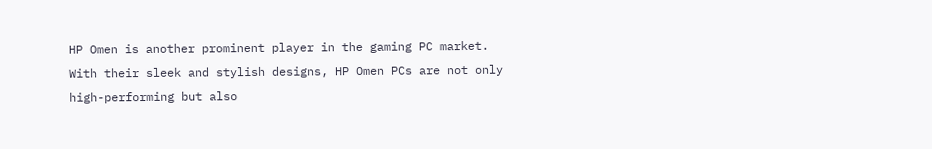HP Omen is another prominent player in the gaming PC market. With their sleek and stylish designs, HP Omen PCs are not only high-performing but also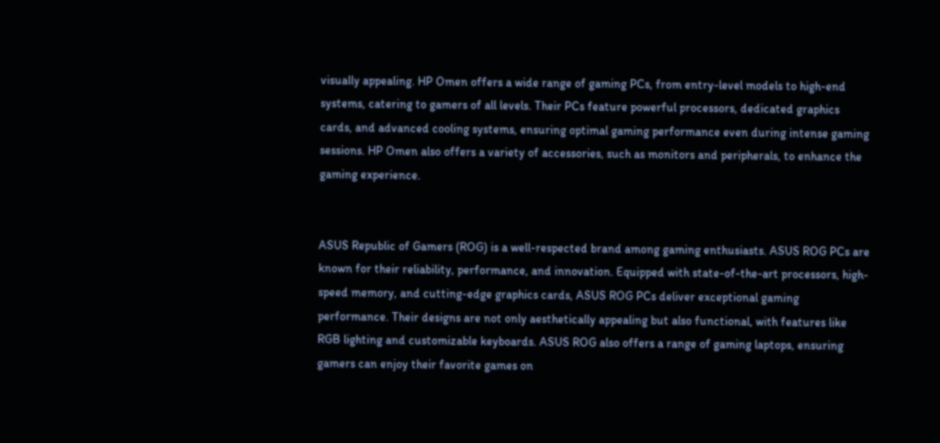visually appealing. HP Omen offers a wide range of gaming PCs, from entry-level models to high-end systems, catering to gamers of all levels. Their PCs feature powerful processors, dedicated graphics cards, and advanced cooling systems, ensuring optimal gaming performance even during intense gaming sessions. HP Omen also offers a variety of accessories, such as monitors and peripherals, to enhance the gaming experience.


ASUS Republic of Gamers (ROG) is a well-respected brand among gaming enthusiasts. ASUS ROG PCs are known for their reliability, performance, and innovation. Equipped with state-of-the-art processors, high-speed memory, and cutting-edge graphics cards, ASUS ROG PCs deliver exceptional gaming performance. Their designs are not only aesthetically appealing but also functional, with features like RGB lighting and customizable keyboards. ASUS ROG also offers a range of gaming laptops, ensuring gamers can enjoy their favorite games on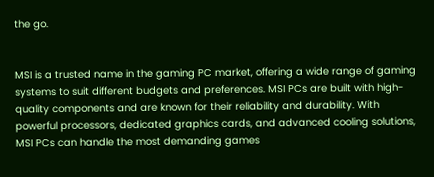the go.


MSI is a trusted name in the gaming PC market, offering a wide range of gaming systems to suit different budgets and preferences. MSI PCs are built with high-quality components and are known for their reliability and durability. With powerful processors, dedicated graphics cards, and advanced cooling solutions, MSI PCs can handle the most demanding games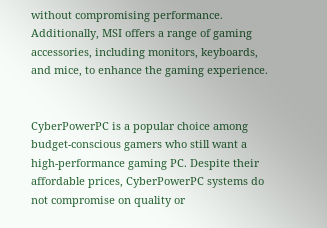without compromising performance. Additionally, MSI offers a range of gaming accessories, including monitors, keyboards, and mice, to enhance the gaming experience.


CyberPowerPC is a popular choice among budget-conscious gamers who still want a high-performance gaming PC. Despite their affordable prices, CyberPowerPC systems do not compromise on quality or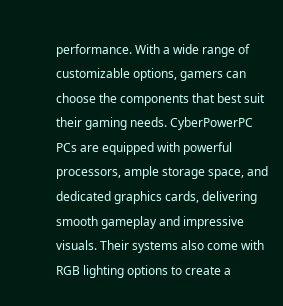performance. With a wide range of customizable options, gamers can choose the components that best suit their gaming needs. CyberPowerPC PCs are equipped with powerful processors, ample storage space, and dedicated graphics cards, delivering smooth gameplay and impressive visuals. Their systems also come with RGB lighting options to create a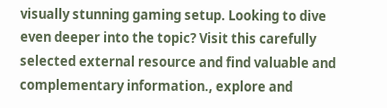visually stunning gaming setup. Looking to dive even deeper into the topic? Visit this carefully selected external resource and find valuable and complementary information., explore and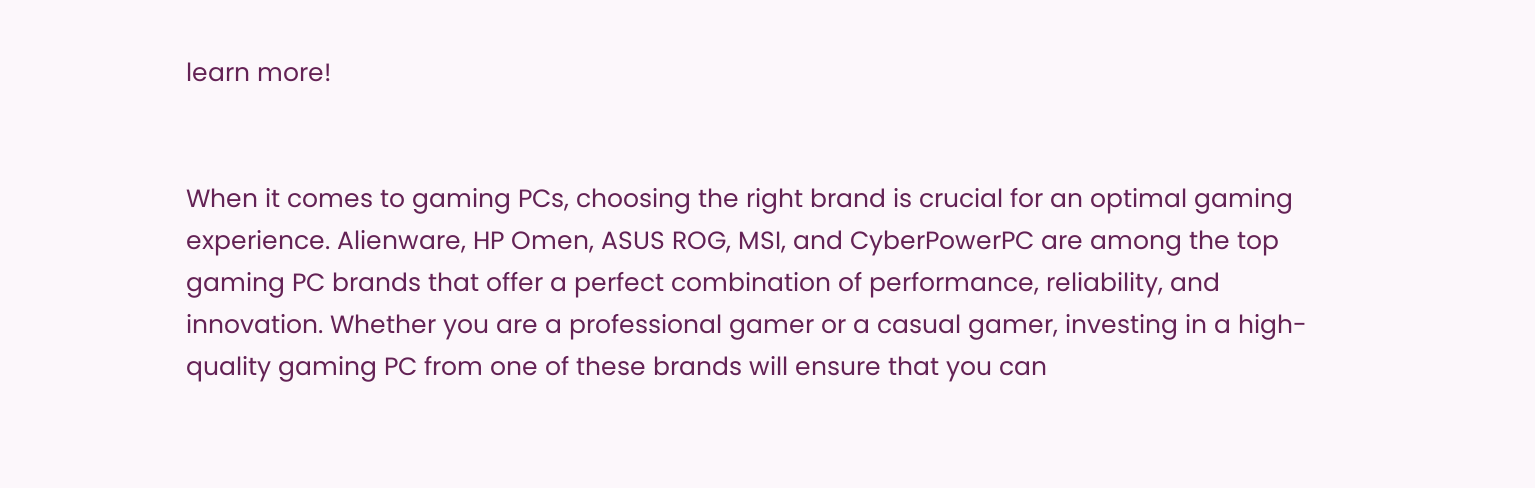learn more!


When it comes to gaming PCs, choosing the right brand is crucial for an optimal gaming experience. Alienware, HP Omen, ASUS ROG, MSI, and CyberPowerPC are among the top gaming PC brands that offer a perfect combination of performance, reliability, and innovation. Whether you are a professional gamer or a casual gamer, investing in a high-quality gaming PC from one of these brands will ensure that you can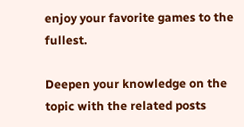enjoy your favorite games to the fullest.

Deepen your knowledge on the topic with the related posts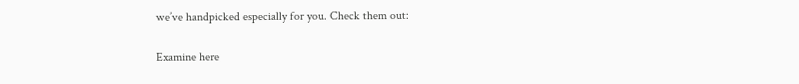we’ve handpicked especially for you. Check them out:

Examine here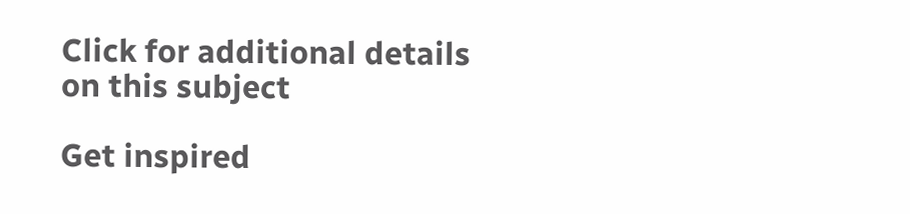Click for additional details on this subject

Get inspired